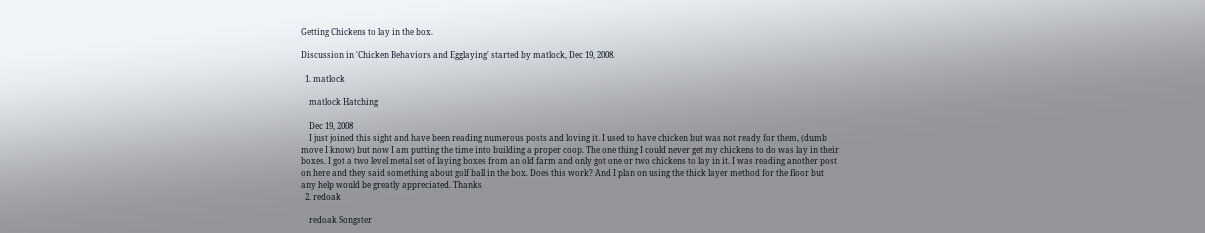Getting Chickens to lay in the box.

Discussion in 'Chicken Behaviors and Egglaying' started by matlock, Dec 19, 2008.

  1. matlock

    matlock Hatching

    Dec 19, 2008
    I just joined this sight and have been reading numerous posts and loving it. I used to have chicken but was not ready for them, (dumb move I know) but now I am putting the time into building a proper coop. The one thing I could never get my chickens to do was lay in their boxes. I got a two level metal set of laying boxes from an old farm and only got one or two chickens to lay in it. I was reading another post on here and they said something about golf ball in the box. Does this work? And I plan on using the thick layer method for the floor but any help would be greatly appreciated. Thanks
  2. redoak

    redoak Songster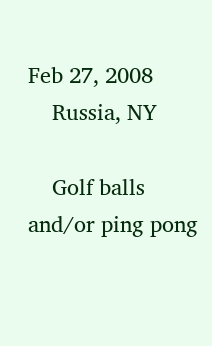Feb 27, 2008
    Russia, NY

    Golf balls and/or ping pong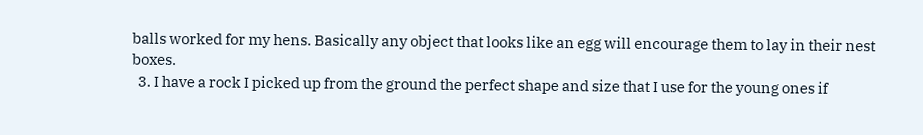balls worked for my hens. Basically any object that looks like an egg will encourage them to lay in their nest boxes.
  3. I have a rock I picked up from the ground the perfect shape and size that I use for the young ones if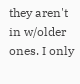they aren't in w/older ones. I only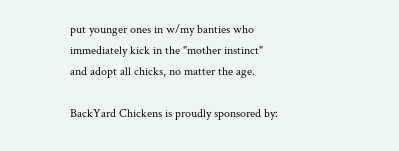put younger ones in w/my banties who immediately kick in the "mother instinct" and adopt all chicks, no matter the age.

BackYard Chickens is proudly sponsored by: